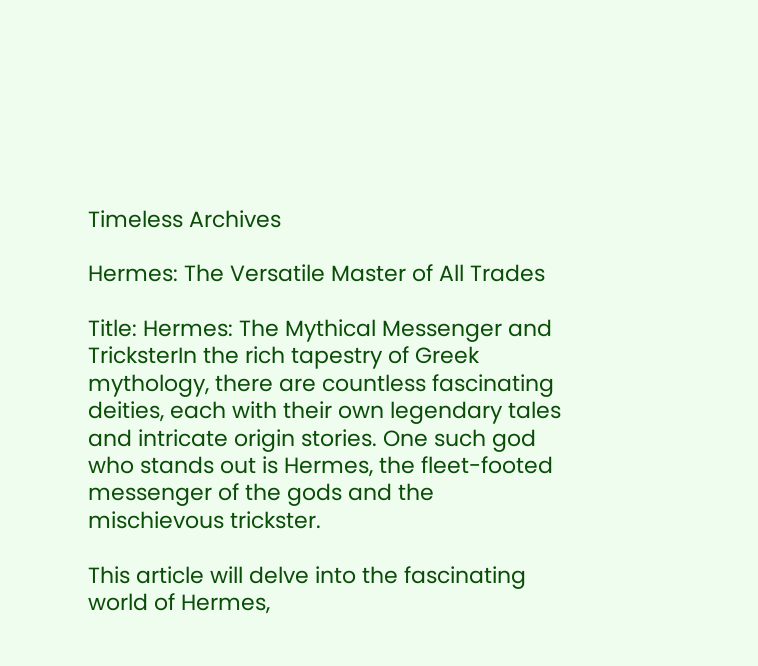Timeless Archives

Hermes: The Versatile Master of All Trades

Title: Hermes: The Mythical Messenger and TricksterIn the rich tapestry of Greek mythology, there are countless fascinating deities, each with their own legendary tales and intricate origin stories. One such god who stands out is Hermes, the fleet-footed messenger of the gods and the mischievous trickster.

This article will delve into the fascinating world of Hermes,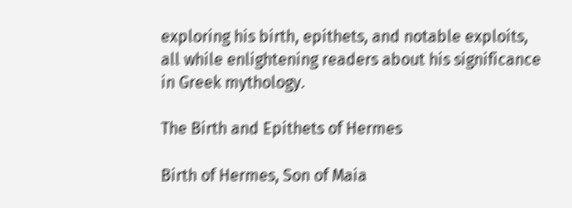exploring his birth, epithets, and notable exploits, all while enlightening readers about his significance in Greek mythology.

The Birth and Epithets of Hermes

Birth of Hermes, Son of Maia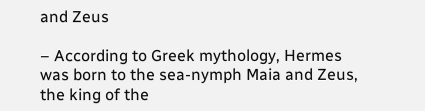and Zeus

– According to Greek mythology, Hermes was born to the sea-nymph Maia and Zeus, the king of the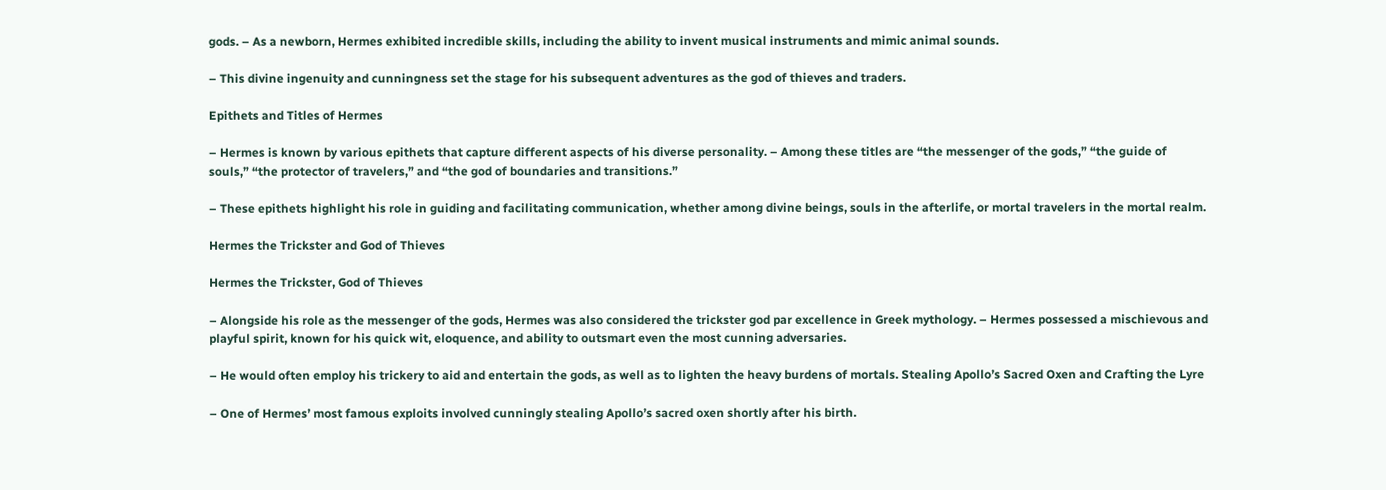gods. – As a newborn, Hermes exhibited incredible skills, including the ability to invent musical instruments and mimic animal sounds.

– This divine ingenuity and cunningness set the stage for his subsequent adventures as the god of thieves and traders.

Epithets and Titles of Hermes

– Hermes is known by various epithets that capture different aspects of his diverse personality. – Among these titles are “the messenger of the gods,” “the guide of souls,” “the protector of travelers,” and “the god of boundaries and transitions.”

– These epithets highlight his role in guiding and facilitating communication, whether among divine beings, souls in the afterlife, or mortal travelers in the mortal realm.

Hermes the Trickster and God of Thieves

Hermes the Trickster, God of Thieves

– Alongside his role as the messenger of the gods, Hermes was also considered the trickster god par excellence in Greek mythology. – Hermes possessed a mischievous and playful spirit, known for his quick wit, eloquence, and ability to outsmart even the most cunning adversaries.

– He would often employ his trickery to aid and entertain the gods, as well as to lighten the heavy burdens of mortals. Stealing Apollo’s Sacred Oxen and Crafting the Lyre

– One of Hermes’ most famous exploits involved cunningly stealing Apollo’s sacred oxen shortly after his birth.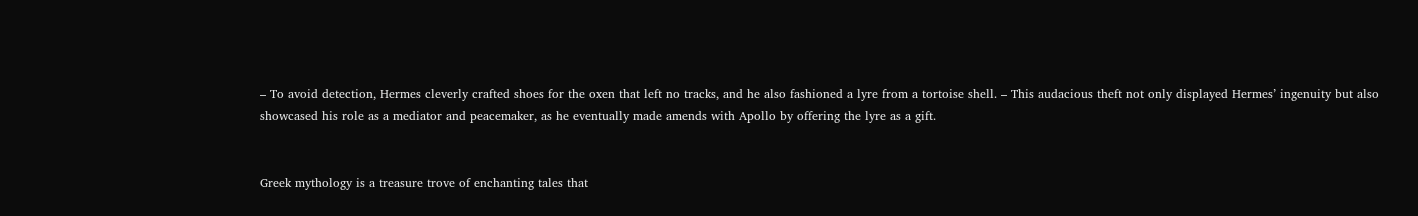– To avoid detection, Hermes cleverly crafted shoes for the oxen that left no tracks, and he also fashioned a lyre from a tortoise shell. – This audacious theft not only displayed Hermes’ ingenuity but also showcased his role as a mediator and peacemaker, as he eventually made amends with Apollo by offering the lyre as a gift.


Greek mythology is a treasure trove of enchanting tales that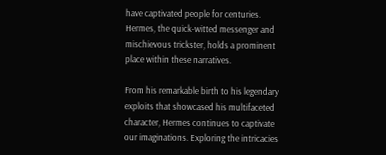have captivated people for centuries. Hermes, the quick-witted messenger and mischievous trickster, holds a prominent place within these narratives.

From his remarkable birth to his legendary exploits that showcased his multifaceted character, Hermes continues to captivate our imaginations. Exploring the intricacies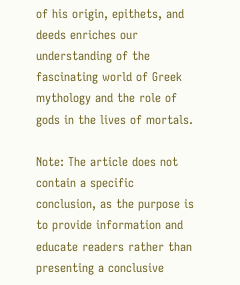of his origin, epithets, and deeds enriches our understanding of the fascinating world of Greek mythology and the role of gods in the lives of mortals.

Note: The article does not contain a specific conclusion, as the purpose is to provide information and educate readers rather than presenting a conclusive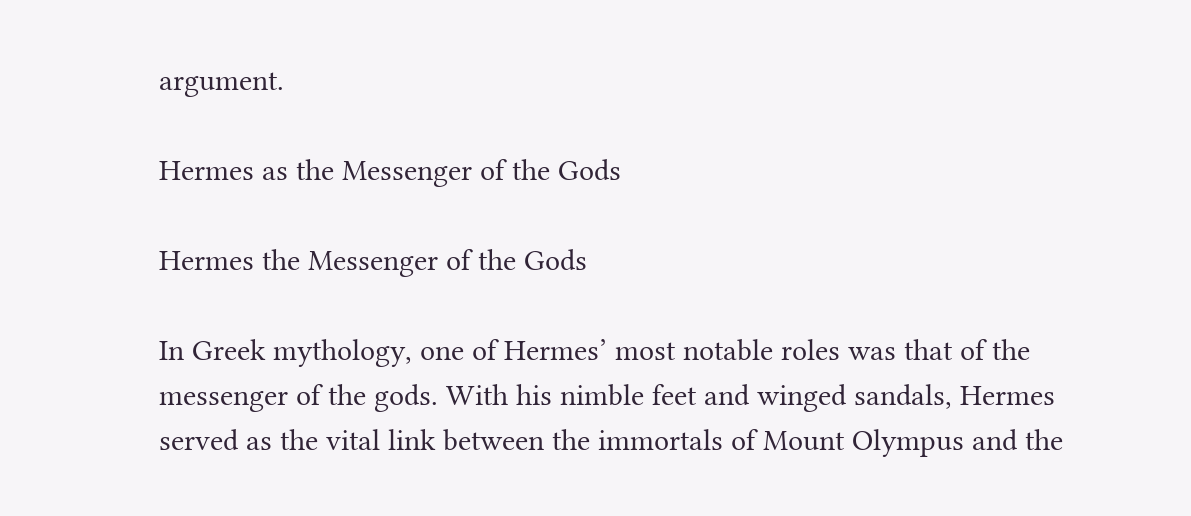argument.

Hermes as the Messenger of the Gods

Hermes the Messenger of the Gods

In Greek mythology, one of Hermes’ most notable roles was that of the messenger of the gods. With his nimble feet and winged sandals, Hermes served as the vital link between the immortals of Mount Olympus and the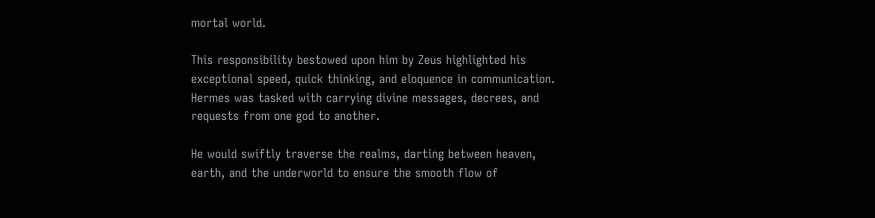mortal world.

This responsibility bestowed upon him by Zeus highlighted his exceptional speed, quick thinking, and eloquence in communication. Hermes was tasked with carrying divine messages, decrees, and requests from one god to another.

He would swiftly traverse the realms, darting between heaven, earth, and the underworld to ensure the smooth flow of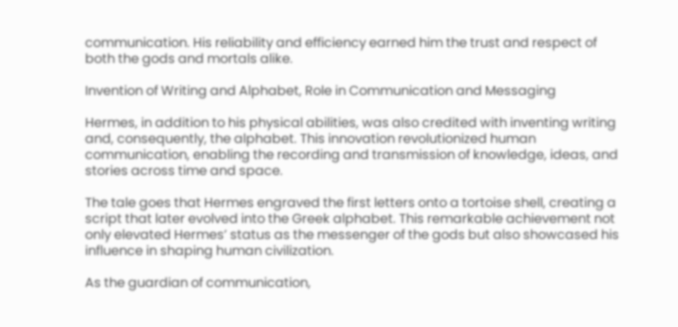communication. His reliability and efficiency earned him the trust and respect of both the gods and mortals alike.

Invention of Writing and Alphabet, Role in Communication and Messaging

Hermes, in addition to his physical abilities, was also credited with inventing writing and, consequently, the alphabet. This innovation revolutionized human communication, enabling the recording and transmission of knowledge, ideas, and stories across time and space.

The tale goes that Hermes engraved the first letters onto a tortoise shell, creating a script that later evolved into the Greek alphabet. This remarkable achievement not only elevated Hermes’ status as the messenger of the gods but also showcased his influence in shaping human civilization.

As the guardian of communication,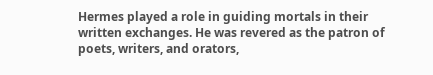Hermes played a role in guiding mortals in their written exchanges. He was revered as the patron of poets, writers, and orators,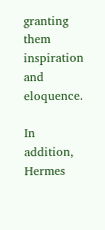granting them inspiration and eloquence.

In addition, Hermes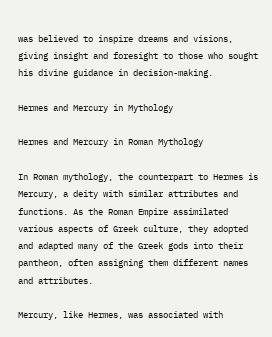was believed to inspire dreams and visions, giving insight and foresight to those who sought his divine guidance in decision-making.

Hermes and Mercury in Mythology

Hermes and Mercury in Roman Mythology

In Roman mythology, the counterpart to Hermes is Mercury, a deity with similar attributes and functions. As the Roman Empire assimilated various aspects of Greek culture, they adopted and adapted many of the Greek gods into their pantheon, often assigning them different names and attributes.

Mercury, like Hermes, was associated with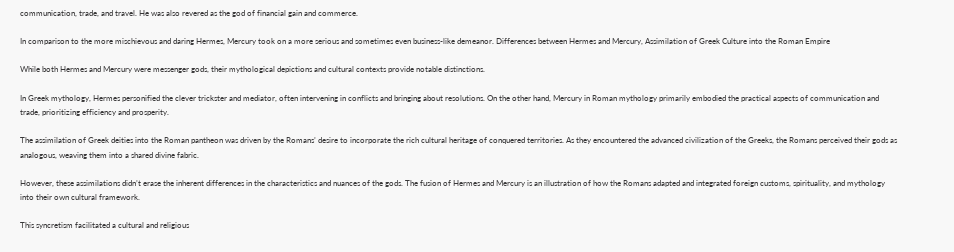communication, trade, and travel. He was also revered as the god of financial gain and commerce.

In comparison to the more mischievous and daring Hermes, Mercury took on a more serious and sometimes even business-like demeanor. Differences between Hermes and Mercury, Assimilation of Greek Culture into the Roman Empire

While both Hermes and Mercury were messenger gods, their mythological depictions and cultural contexts provide notable distinctions.

In Greek mythology, Hermes personified the clever trickster and mediator, often intervening in conflicts and bringing about resolutions. On the other hand, Mercury in Roman mythology primarily embodied the practical aspects of communication and trade, prioritizing efficiency and prosperity.

The assimilation of Greek deities into the Roman pantheon was driven by the Romans’ desire to incorporate the rich cultural heritage of conquered territories. As they encountered the advanced civilization of the Greeks, the Romans perceived their gods as analogous, weaving them into a shared divine fabric.

However, these assimilations didn’t erase the inherent differences in the characteristics and nuances of the gods. The fusion of Hermes and Mercury is an illustration of how the Romans adapted and integrated foreign customs, spirituality, and mythology into their own cultural framework.

This syncretism facilitated a cultural and religious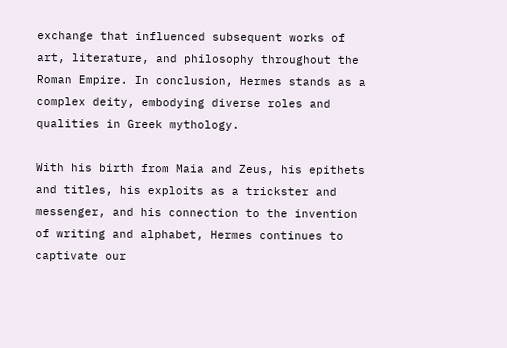exchange that influenced subsequent works of art, literature, and philosophy throughout the Roman Empire. In conclusion, Hermes stands as a complex deity, embodying diverse roles and qualities in Greek mythology.

With his birth from Maia and Zeus, his epithets and titles, his exploits as a trickster and messenger, and his connection to the invention of writing and alphabet, Hermes continues to captivate our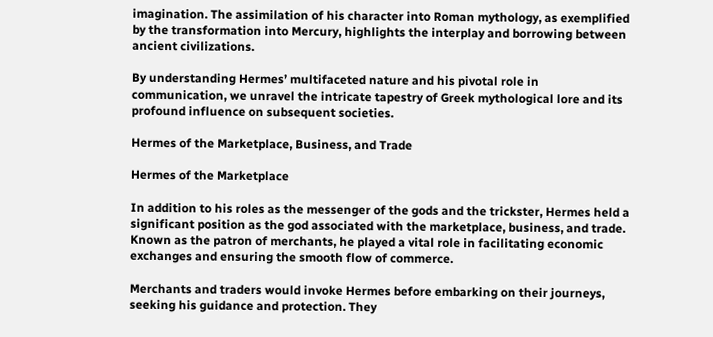imagination. The assimilation of his character into Roman mythology, as exemplified by the transformation into Mercury, highlights the interplay and borrowing between ancient civilizations.

By understanding Hermes’ multifaceted nature and his pivotal role in communication, we unravel the intricate tapestry of Greek mythological lore and its profound influence on subsequent societies.

Hermes of the Marketplace, Business, and Trade

Hermes of the Marketplace

In addition to his roles as the messenger of the gods and the trickster, Hermes held a significant position as the god associated with the marketplace, business, and trade. Known as the patron of merchants, he played a vital role in facilitating economic exchanges and ensuring the smooth flow of commerce.

Merchants and traders would invoke Hermes before embarking on their journeys, seeking his guidance and protection. They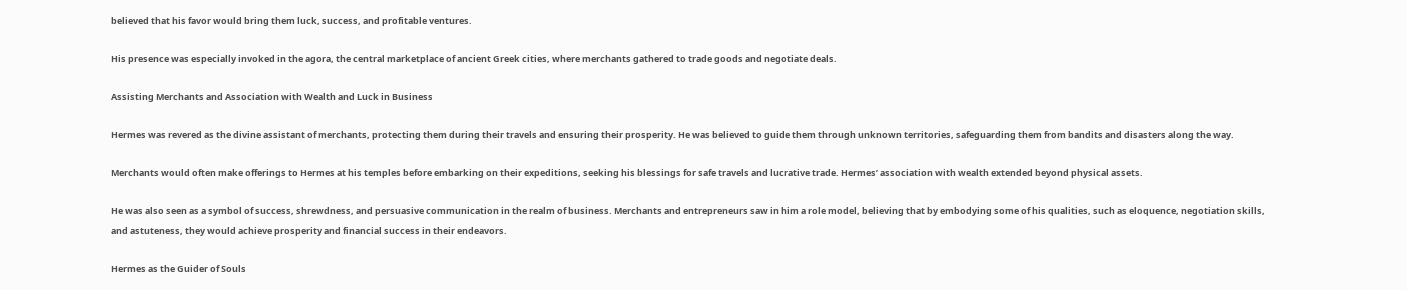believed that his favor would bring them luck, success, and profitable ventures.

His presence was especially invoked in the agora, the central marketplace of ancient Greek cities, where merchants gathered to trade goods and negotiate deals.

Assisting Merchants and Association with Wealth and Luck in Business

Hermes was revered as the divine assistant of merchants, protecting them during their travels and ensuring their prosperity. He was believed to guide them through unknown territories, safeguarding them from bandits and disasters along the way.

Merchants would often make offerings to Hermes at his temples before embarking on their expeditions, seeking his blessings for safe travels and lucrative trade. Hermes’ association with wealth extended beyond physical assets.

He was also seen as a symbol of success, shrewdness, and persuasive communication in the realm of business. Merchants and entrepreneurs saw in him a role model, believing that by embodying some of his qualities, such as eloquence, negotiation skills, and astuteness, they would achieve prosperity and financial success in their endeavors.

Hermes as the Guider of Souls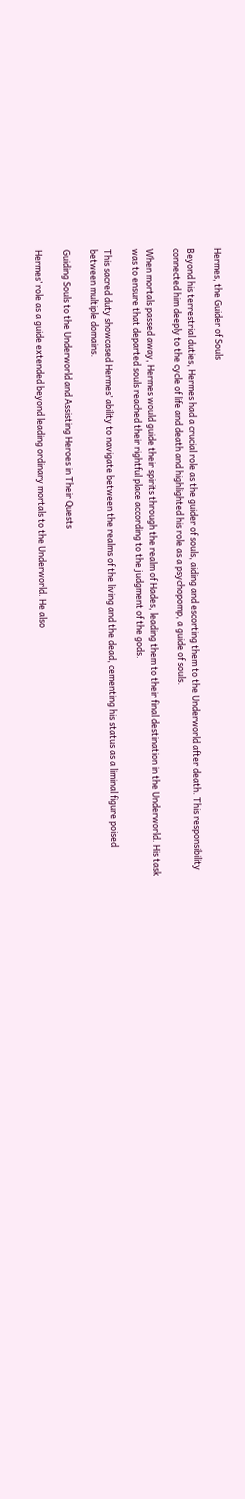Hermes, the Guider of Souls

Beyond his terrestrial duties, Hermes had a crucial role as the guider of souls, aiding and escorting them to the Underworld after death. This responsibility connected him deeply to the cycle of life and death and highlighted his role as a psychopomp, a guide of souls.

When mortals passed away, Hermes would guide their spirits through the realm of Hades, leading them to their final destination in the Underworld. His task was to ensure that departed souls reached their rightful place according to the judgment of the gods.

This sacred duty showcased Hermes’ ability to navigate between the realms of the living and the dead, cementing his status as a liminal figure poised between multiple domains.

Guiding Souls to the Underworld and Assisting Heroes in Their Quests

Hermes’ role as a guide extended beyond leading ordinary mortals to the Underworld. He also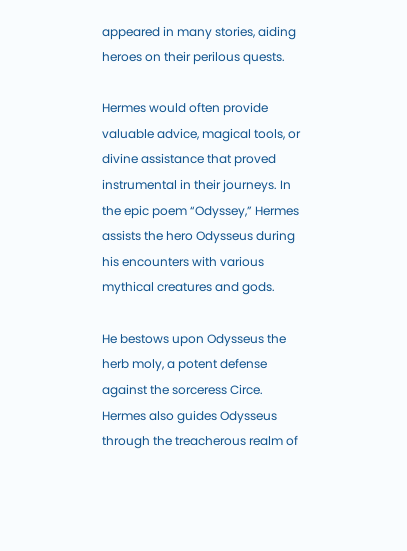appeared in many stories, aiding heroes on their perilous quests.

Hermes would often provide valuable advice, magical tools, or divine assistance that proved instrumental in their journeys. In the epic poem “Odyssey,” Hermes assists the hero Odysseus during his encounters with various mythical creatures and gods.

He bestows upon Odysseus the herb moly, a potent defense against the sorceress Circe. Hermes also guides Odysseus through the treacherous realm of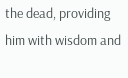the dead, providing him with wisdom and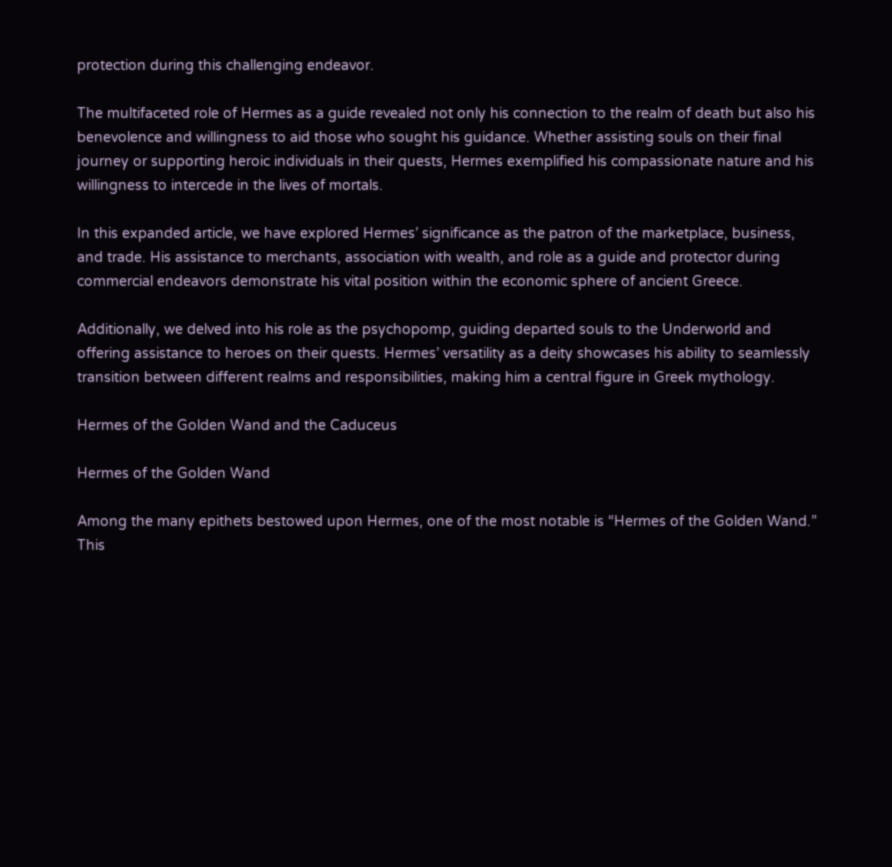protection during this challenging endeavor.

The multifaceted role of Hermes as a guide revealed not only his connection to the realm of death but also his benevolence and willingness to aid those who sought his guidance. Whether assisting souls on their final journey or supporting heroic individuals in their quests, Hermes exemplified his compassionate nature and his willingness to intercede in the lives of mortals.

In this expanded article, we have explored Hermes’ significance as the patron of the marketplace, business, and trade. His assistance to merchants, association with wealth, and role as a guide and protector during commercial endeavors demonstrate his vital position within the economic sphere of ancient Greece.

Additionally, we delved into his role as the psychopomp, guiding departed souls to the Underworld and offering assistance to heroes on their quests. Hermes’ versatility as a deity showcases his ability to seamlessly transition between different realms and responsibilities, making him a central figure in Greek mythology.

Hermes of the Golden Wand and the Caduceus

Hermes of the Golden Wand

Among the many epithets bestowed upon Hermes, one of the most notable is “Hermes of the Golden Wand.” This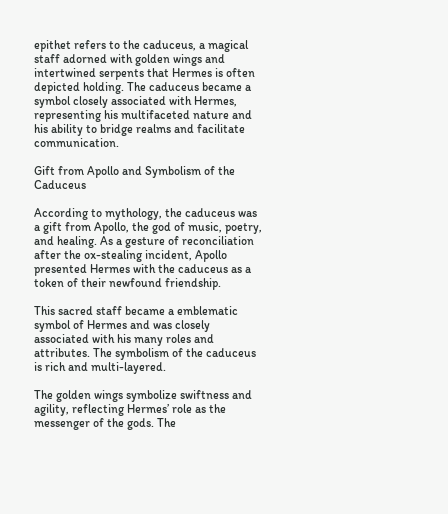epithet refers to the caduceus, a magical staff adorned with golden wings and intertwined serpents that Hermes is often depicted holding. The caduceus became a symbol closely associated with Hermes, representing his multifaceted nature and his ability to bridge realms and facilitate communication.

Gift from Apollo and Symbolism of the Caduceus

According to mythology, the caduceus was a gift from Apollo, the god of music, poetry, and healing. As a gesture of reconciliation after the ox-stealing incident, Apollo presented Hermes with the caduceus as a token of their newfound friendship.

This sacred staff became a emblematic symbol of Hermes and was closely associated with his many roles and attributes. The symbolism of the caduceus is rich and multi-layered.

The golden wings symbolize swiftness and agility, reflecting Hermes’ role as the messenger of the gods. The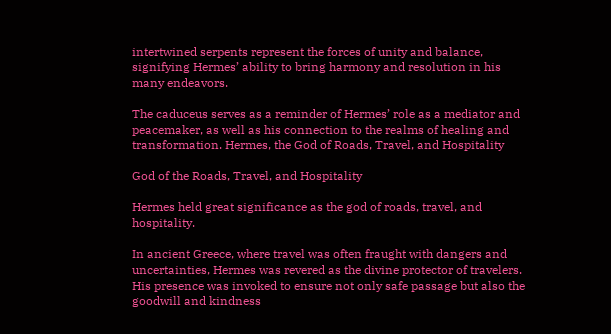intertwined serpents represent the forces of unity and balance, signifying Hermes’ ability to bring harmony and resolution in his many endeavors.

The caduceus serves as a reminder of Hermes’ role as a mediator and peacemaker, as well as his connection to the realms of healing and transformation. Hermes, the God of Roads, Travel, and Hospitality

God of the Roads, Travel, and Hospitality

Hermes held great significance as the god of roads, travel, and hospitality.

In ancient Greece, where travel was often fraught with dangers and uncertainties, Hermes was revered as the divine protector of travelers. His presence was invoked to ensure not only safe passage but also the goodwill and kindness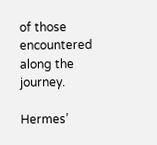of those encountered along the journey.

Hermes’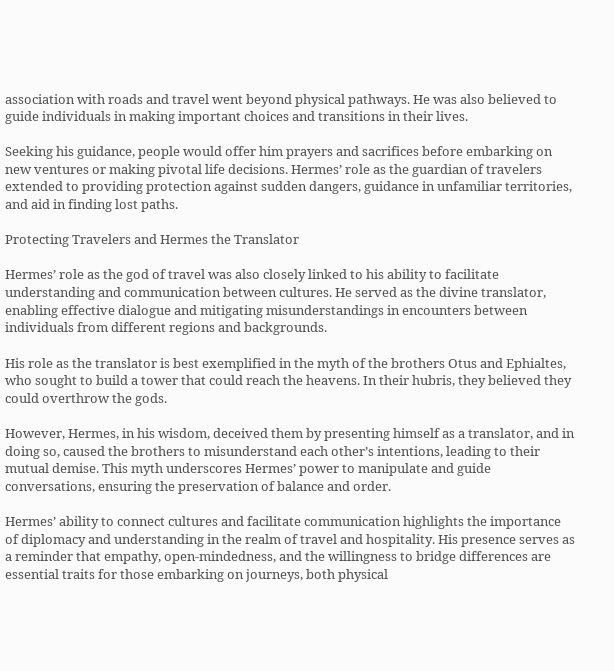association with roads and travel went beyond physical pathways. He was also believed to guide individuals in making important choices and transitions in their lives.

Seeking his guidance, people would offer him prayers and sacrifices before embarking on new ventures or making pivotal life decisions. Hermes’ role as the guardian of travelers extended to providing protection against sudden dangers, guidance in unfamiliar territories, and aid in finding lost paths.

Protecting Travelers and Hermes the Translator

Hermes’ role as the god of travel was also closely linked to his ability to facilitate understanding and communication between cultures. He served as the divine translator, enabling effective dialogue and mitigating misunderstandings in encounters between individuals from different regions and backgrounds.

His role as the translator is best exemplified in the myth of the brothers Otus and Ephialtes, who sought to build a tower that could reach the heavens. In their hubris, they believed they could overthrow the gods.

However, Hermes, in his wisdom, deceived them by presenting himself as a translator, and in doing so, caused the brothers to misunderstand each other’s intentions, leading to their mutual demise. This myth underscores Hermes’ power to manipulate and guide conversations, ensuring the preservation of balance and order.

Hermes’ ability to connect cultures and facilitate communication highlights the importance of diplomacy and understanding in the realm of travel and hospitality. His presence serves as a reminder that empathy, open-mindedness, and the willingness to bridge differences are essential traits for those embarking on journeys, both physical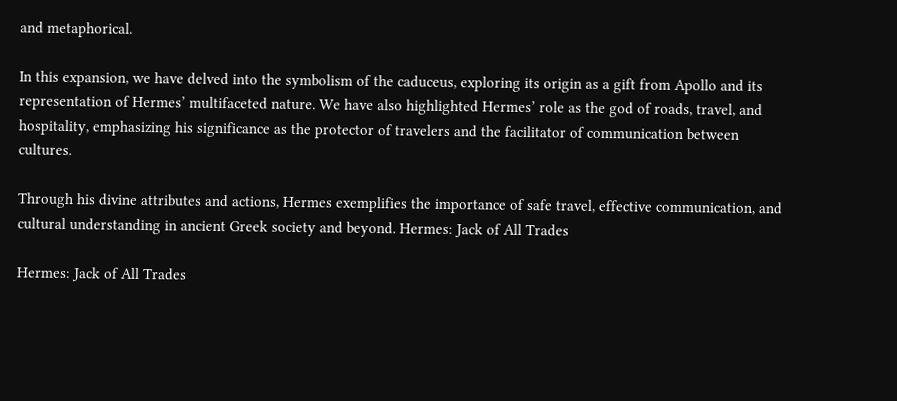and metaphorical.

In this expansion, we have delved into the symbolism of the caduceus, exploring its origin as a gift from Apollo and its representation of Hermes’ multifaceted nature. We have also highlighted Hermes’ role as the god of roads, travel, and hospitality, emphasizing his significance as the protector of travelers and the facilitator of communication between cultures.

Through his divine attributes and actions, Hermes exemplifies the importance of safe travel, effective communication, and cultural understanding in ancient Greek society and beyond. Hermes: Jack of All Trades

Hermes: Jack of All Trades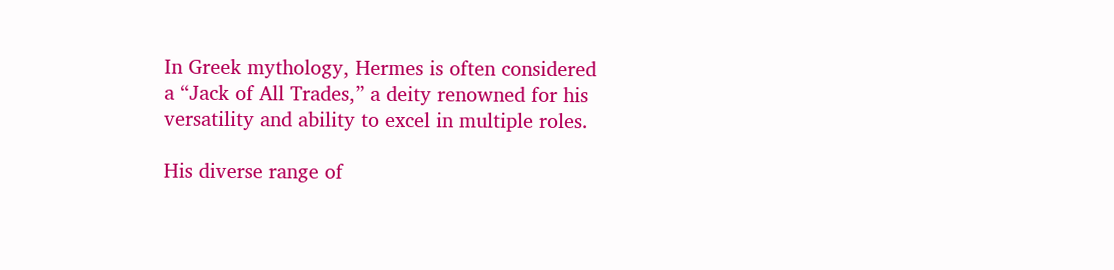In Greek mythology, Hermes is often considered a “Jack of All Trades,” a deity renowned for his versatility and ability to excel in multiple roles.

His diverse range of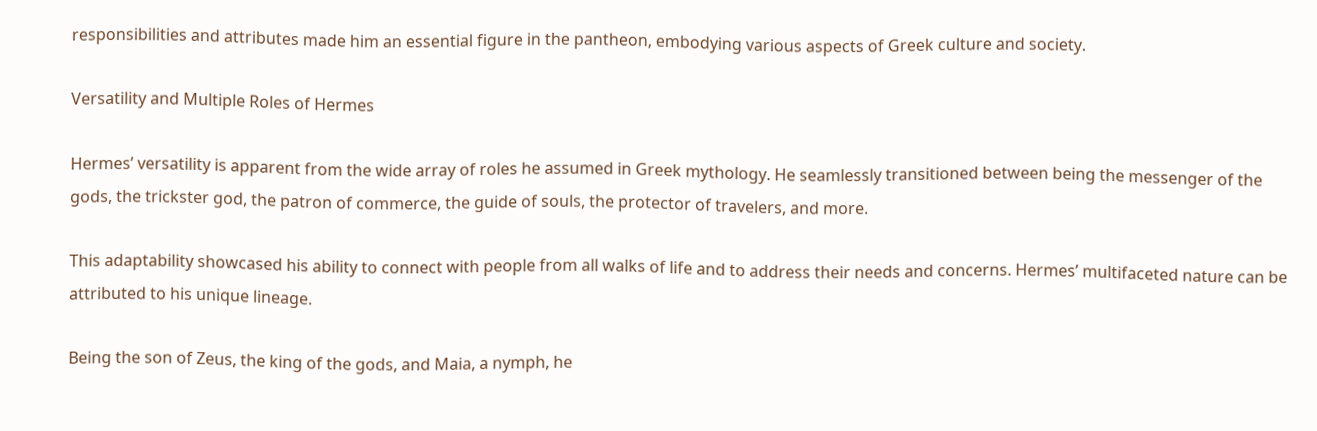responsibilities and attributes made him an essential figure in the pantheon, embodying various aspects of Greek culture and society.

Versatility and Multiple Roles of Hermes

Hermes’ versatility is apparent from the wide array of roles he assumed in Greek mythology. He seamlessly transitioned between being the messenger of the gods, the trickster god, the patron of commerce, the guide of souls, the protector of travelers, and more.

This adaptability showcased his ability to connect with people from all walks of life and to address their needs and concerns. Hermes’ multifaceted nature can be attributed to his unique lineage.

Being the son of Zeus, the king of the gods, and Maia, a nymph, he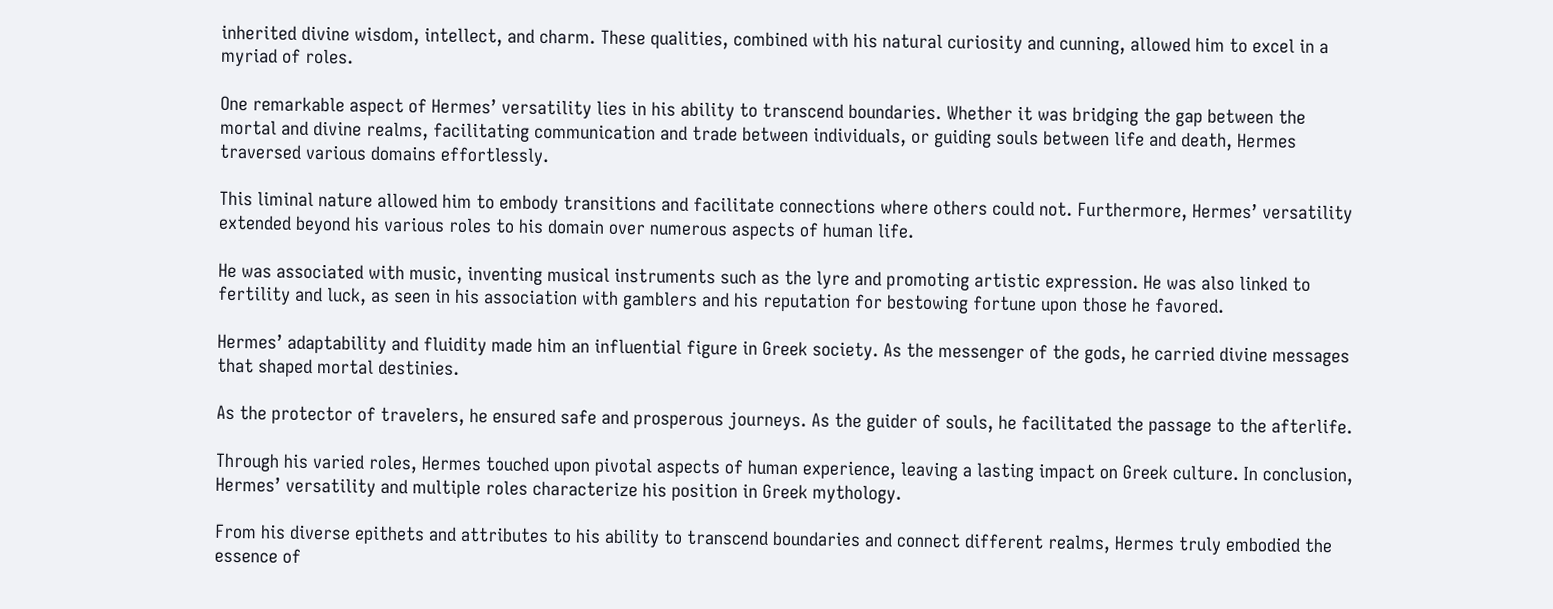inherited divine wisdom, intellect, and charm. These qualities, combined with his natural curiosity and cunning, allowed him to excel in a myriad of roles.

One remarkable aspect of Hermes’ versatility lies in his ability to transcend boundaries. Whether it was bridging the gap between the mortal and divine realms, facilitating communication and trade between individuals, or guiding souls between life and death, Hermes traversed various domains effortlessly.

This liminal nature allowed him to embody transitions and facilitate connections where others could not. Furthermore, Hermes’ versatility extended beyond his various roles to his domain over numerous aspects of human life.

He was associated with music, inventing musical instruments such as the lyre and promoting artistic expression. He was also linked to fertility and luck, as seen in his association with gamblers and his reputation for bestowing fortune upon those he favored.

Hermes’ adaptability and fluidity made him an influential figure in Greek society. As the messenger of the gods, he carried divine messages that shaped mortal destinies.

As the protector of travelers, he ensured safe and prosperous journeys. As the guider of souls, he facilitated the passage to the afterlife.

Through his varied roles, Hermes touched upon pivotal aspects of human experience, leaving a lasting impact on Greek culture. In conclusion, Hermes’ versatility and multiple roles characterize his position in Greek mythology.

From his diverse epithets and attributes to his ability to transcend boundaries and connect different realms, Hermes truly embodied the essence of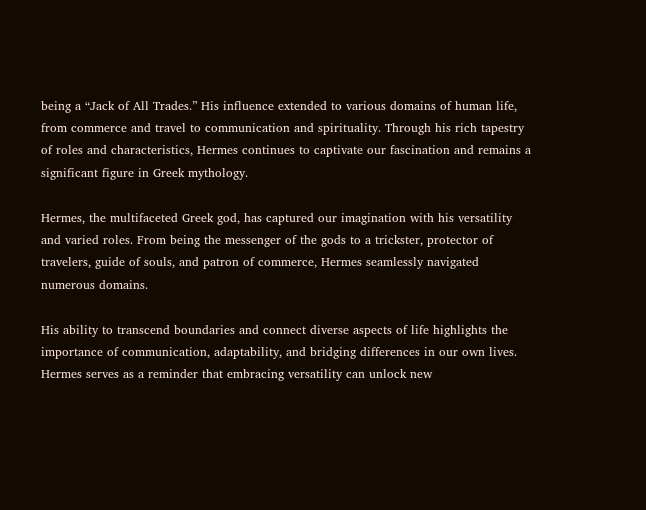being a “Jack of All Trades.” His influence extended to various domains of human life, from commerce and travel to communication and spirituality. Through his rich tapestry of roles and characteristics, Hermes continues to captivate our fascination and remains a significant figure in Greek mythology.

Hermes, the multifaceted Greek god, has captured our imagination with his versatility and varied roles. From being the messenger of the gods to a trickster, protector of travelers, guide of souls, and patron of commerce, Hermes seamlessly navigated numerous domains.

His ability to transcend boundaries and connect diverse aspects of life highlights the importance of communication, adaptability, and bridging differences in our own lives. Hermes serves as a reminder that embracing versatility can unlock new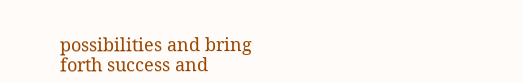possibilities and bring forth success and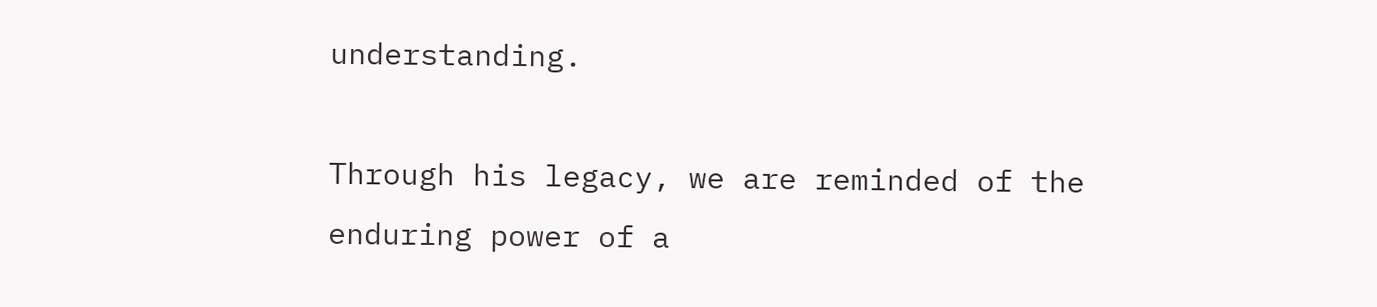understanding.

Through his legacy, we are reminded of the enduring power of a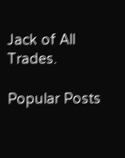Jack of All Trades.

Popular Posts